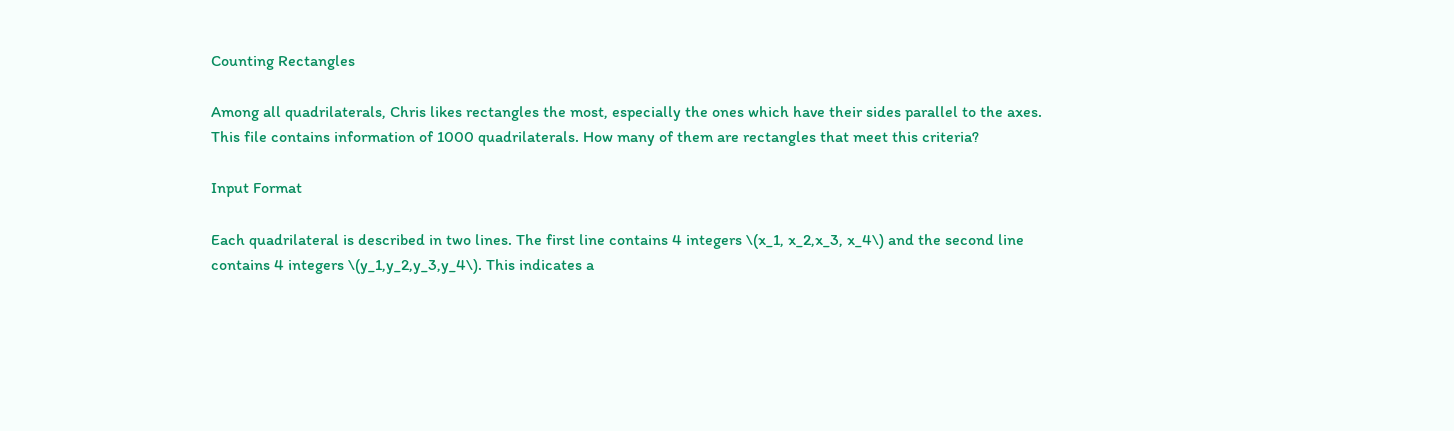Counting Rectangles

Among all quadrilaterals, Chris likes rectangles the most, especially the ones which have their sides parallel to the axes. This file contains information of 1000 quadrilaterals. How many of them are rectangles that meet this criteria?

Input Format

Each quadrilateral is described in two lines. The first line contains 4 integers \(x_1, x_2,x_3, x_4\) and the second line contains 4 integers \(y_1,y_2,y_3,y_4\). This indicates a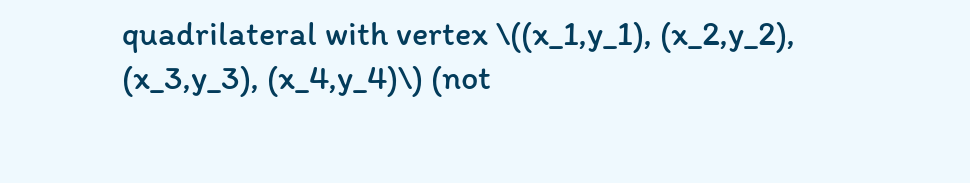quadrilateral with vertex \((x_1,y_1), (x_2,y_2), (x_3,y_3), (x_4,y_4)\) (not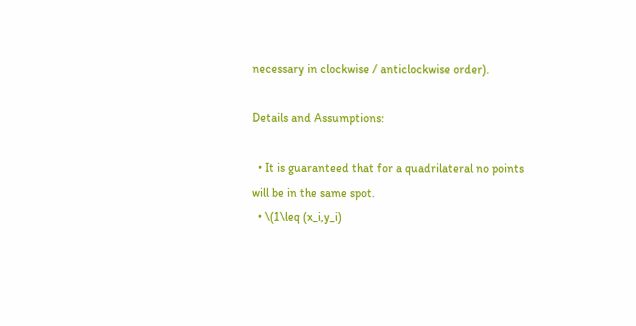necessary in clockwise / anticlockwise order).

Details and Assumptions:

  • It is guaranteed that for a quadrilateral no points will be in the same spot.
  • \(1\leq (x_i,y_i)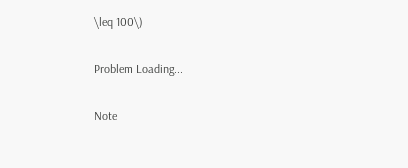\leq 100\)

Problem Loading...

Note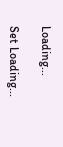Loading...

Set Loading...